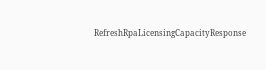RefreshRpaLicensingCapacityResponse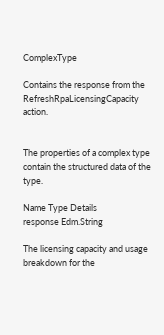ComplexType

Contains the response from the RefreshRpaLicensingCapacity action.


The properties of a complex type contain the structured data of the type.

Name Type Details
response Edm.String

The licensing capacity and usage breakdown for the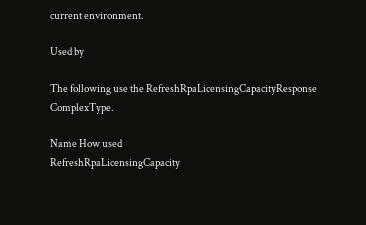current environment.

Used by

The following use the RefreshRpaLicensingCapacityResponse ComplexType.

Name How used
RefreshRpaLicensingCapacity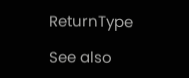ReturnType

See also